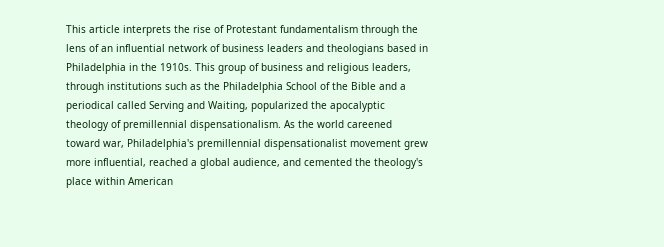This article interprets the rise of Protestant fundamentalism through the lens of an influential network of business leaders and theologians based in Philadelphia in the 1910s. This group of business and religious leaders, through institutions such as the Philadelphia School of the Bible and a periodical called Serving and Waiting, popularized the apocalyptic theology of premillennial dispensationalism. As the world careened toward war, Philadelphia's premillennial dispensationalist movement grew more influential, reached a global audience, and cemented the theology's place within American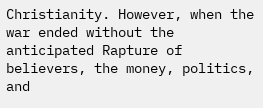Christianity. However, when the war ended without the anticipated Rapture of believers, the money, politics, and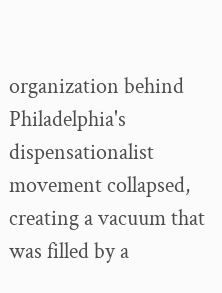organization behind Philadelphia's dispensationalist movement collapsed, creating a vacuum that was filled by a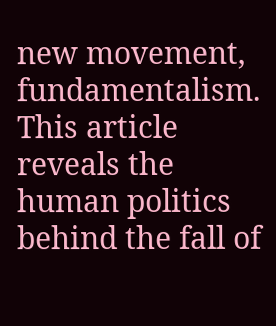new movement, fundamentalism. This article reveals the human politics behind the fall of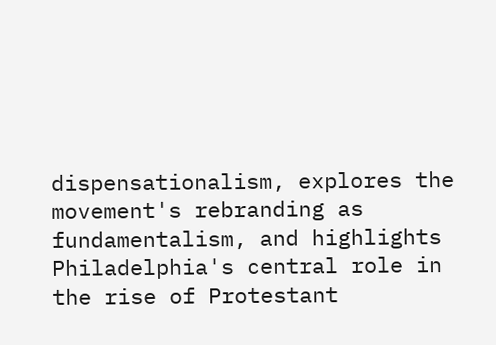dispensationalism, explores the movement's rebranding as fundamentalism, and highlights Philadelphia's central role in the rise of Protestant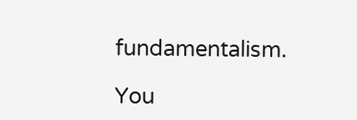fundamentalism.

You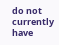do not currently have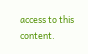access to this content.